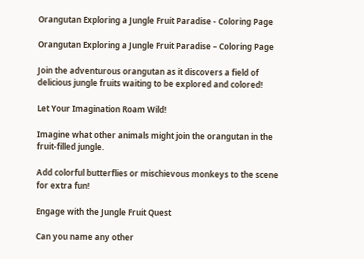Orangutan Exploring a Jungle Fruit Paradise - Coloring Page

Orangutan Exploring a Jungle Fruit Paradise – Coloring Page

Join the adventurous orangutan as it discovers a field of delicious jungle fruits waiting to be explored and colored!

Let Your Imagination Roam Wild!

Imagine what other animals might join the orangutan in the fruit-filled jungle.

Add colorful butterflies or mischievous monkeys to the scene for extra fun!

Engage with the Jungle Fruit Quest

Can you name any other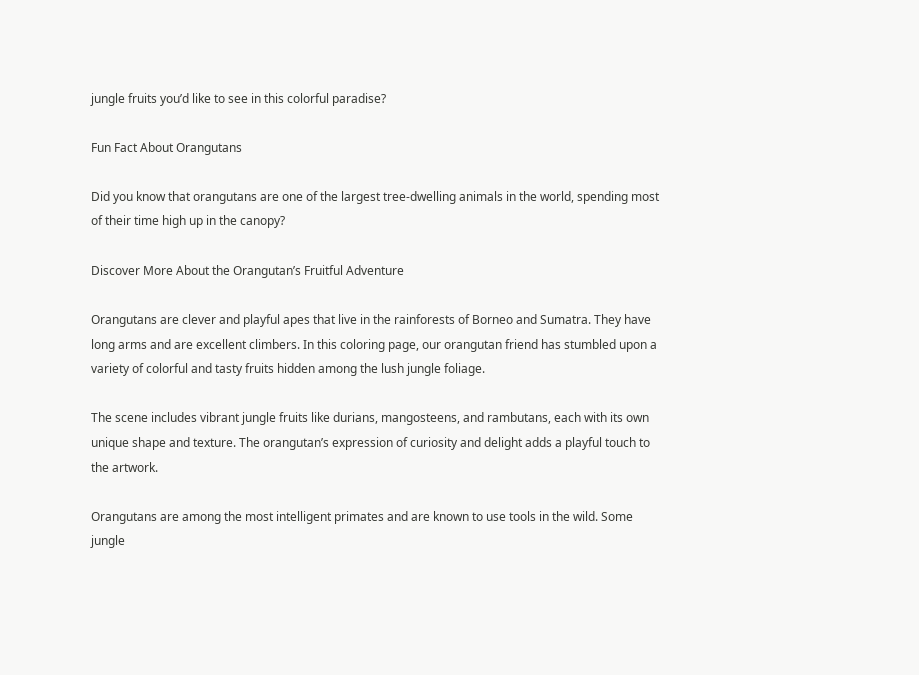jungle fruits you’d like to see in this colorful paradise?

Fun Fact About Orangutans

Did you know that orangutans are one of the largest tree-dwelling animals in the world, spending most of their time high up in the canopy?

Discover More About the Orangutan’s Fruitful Adventure

Orangutans are clever and playful apes that live in the rainforests of Borneo and Sumatra. They have long arms and are excellent climbers. In this coloring page, our orangutan friend has stumbled upon a variety of colorful and tasty fruits hidden among the lush jungle foliage.

The scene includes vibrant jungle fruits like durians, mangosteens, and rambutans, each with its own unique shape and texture. The orangutan’s expression of curiosity and delight adds a playful touch to the artwork.

Orangutans are among the most intelligent primates and are known to use tools in the wild. Some jungle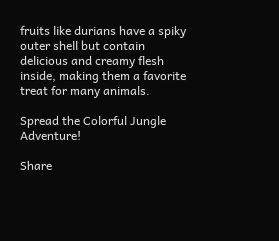fruits like durians have a spiky outer shell but contain delicious and creamy flesh inside, making them a favorite treat for many animals.

Spread the Colorful Jungle Adventure!

Share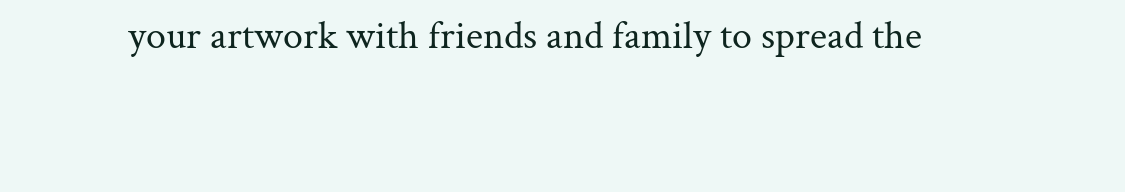your artwork with friends and family to spread the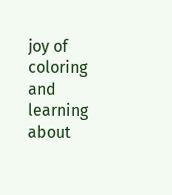joy of coloring and learning about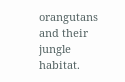orangutans and their jungle habitat.